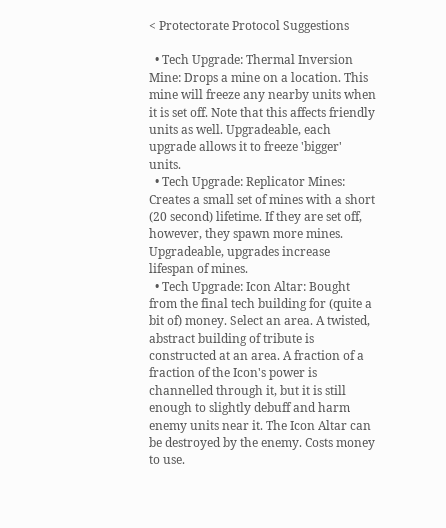< Protectorate Protocol Suggestions

  • Tech Upgrade: Thermal Inversion Mine: Drops a mine on a location. This mine will freeze any nearby units when it is set off. Note that this affects friendly units as well. Upgradeable, each upgrade allows it to freeze 'bigger' units.
  • Tech Upgrade: Replicator Mines: Creates a small set of mines with a short (20 second) lifetime. If they are set off, however, they spawn more mines. Upgradeable, upgrades increase lifespan of mines.
  • Tech Upgrade: Icon Altar: Bought from the final tech building for (quite a bit of) money. Select an area. A twisted, abstract building of tribute is constructed at an area. A fraction of a fraction of the Icon's power is channelled through it, but it is still enough to slightly debuff and harm enemy units near it. The Icon Altar can be destroyed by the enemy. Costs money to use.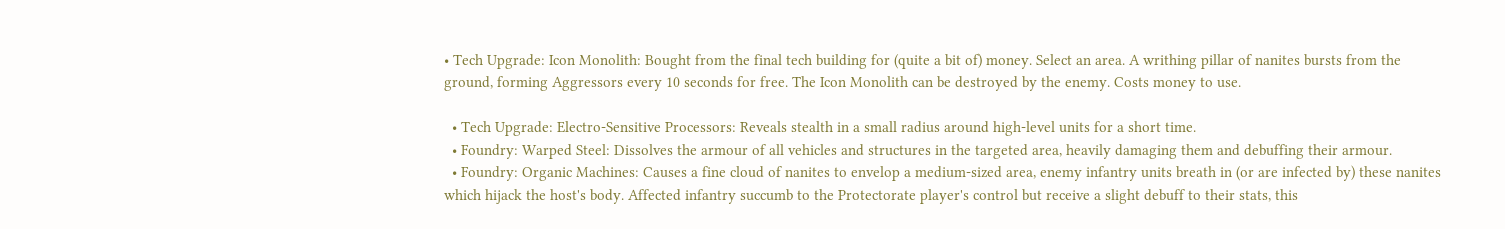• Tech Upgrade: Icon Monolith: Bought from the final tech building for (quite a bit of) money. Select an area. A writhing pillar of nanites bursts from the ground, forming Aggressors every 10 seconds for free. The Icon Monolith can be destroyed by the enemy. Costs money to use.

  • Tech Upgrade: Electro-Sensitive Processors: Reveals stealth in a small radius around high-level units for a short time.
  • Foundry: Warped Steel: Dissolves the armour of all vehicles and structures in the targeted area, heavily damaging them and debuffing their armour.
  • Foundry: Organic Machines: Causes a fine cloud of nanites to envelop a medium-sized area, enemy infantry units breath in (or are infected by) these nanites which hijack the host's body. Affected infantry succumb to the Protectorate player's control but receive a slight debuff to their stats, this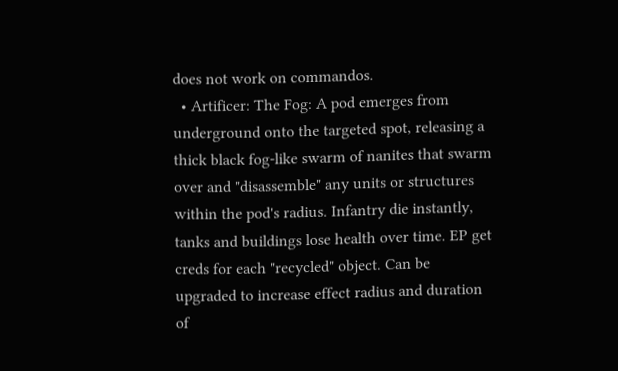does not work on commandos.
  • Artificer: The Fog: A pod emerges from underground onto the targeted spot, releasing a thick black fog-like swarm of nanites that swarm over and "disassemble" any units or structures within the pod's radius. Infantry die instantly, tanks and buildings lose health over time. EP get creds for each "recycled" object. Can be upgraded to increase effect radius and duration of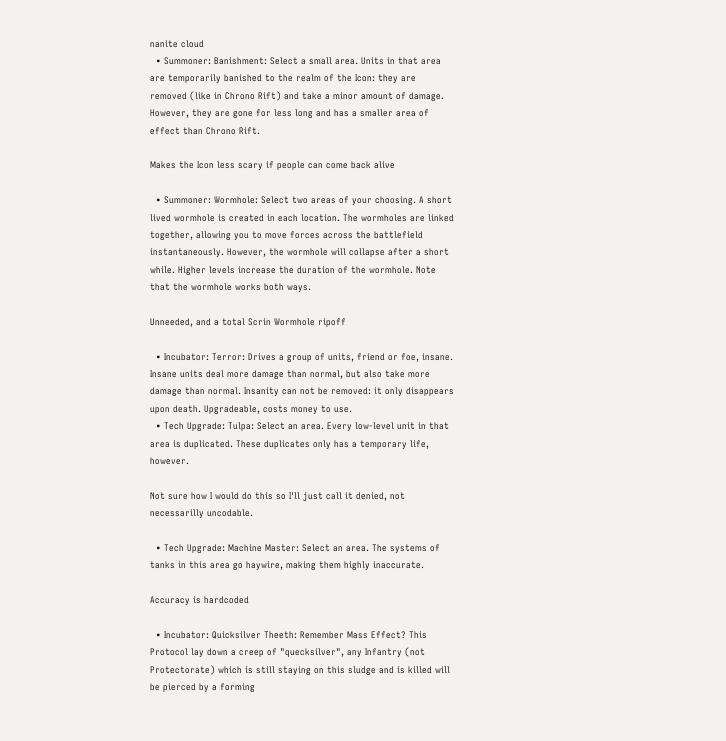nanite cloud
  • Summoner: Banishment: Select a small area. Units in that area are temporarily banished to the realm of the Icon: they are removed (like in Chrono Rift) and take a minor amount of damage. However, they are gone for less long and has a smaller area of effect than Chrono Rift.

Makes the Icon less scary if people can come back alive

  • Summoner: Wormhole: Select two areas of your choosing. A short lived wormhole is created in each location. The wormholes are linked together, allowing you to move forces across the battlefield instantaneously. However, the wormhole will collapse after a short while. Higher levels increase the duration of the wormhole. Note that the wormhole works both ways.

Unneeded, and a total Scrin Wormhole ripoff

  • Incubator: Terror: Drives a group of units, friend or foe, insane. Insane units deal more damage than normal, but also take more damage than normal. Insanity can not be removed: it only disappears upon death. Upgradeable, costs money to use.
  • Tech Upgrade: Tulpa: Select an area. Every low-level unit in that area is duplicated. These duplicates only has a temporary life, however.

Not sure how I would do this so I'll just call it denied, not necessarilly uncodable.

  • Tech Upgrade: Machine Master: Select an area. The systems of tanks in this area go haywire, making them highly inaccurate.

Accuracy is hardcoded

  • Incubator: Quicksilver Theeth: Remember Mass Effect? This Protocol lay down a creep of "quecksilver", any Infantry (not Protectorate) which is still staying on this sludge and is killed will be pierced by a forming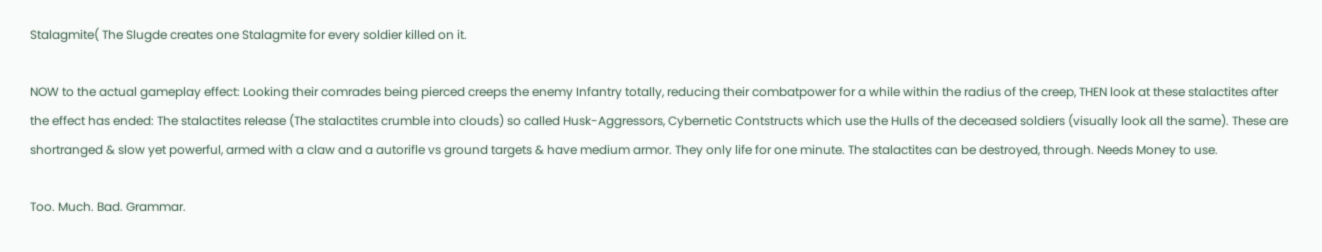Stalagmite( The Slugde creates one Stalagmite for every soldier killed on it.

NOW to the actual gameplay effect: Looking their comrades being pierced creeps the enemy Infantry totally, reducing their combatpower for a while within the radius of the creep, THEN look at these stalactites after the effect has ended: The stalactites release (The stalactites crumble into clouds) so called Husk-Aggressors, Cybernetic Contstructs which use the Hulls of the deceased soldiers (visually look all the same). These are shortranged & slow yet powerful, armed with a claw and a autorifle vs ground targets & have medium armor. They only life for one minute. The stalactites can be destroyed, through. Needs Money to use.

Too. Much. Bad. Grammar.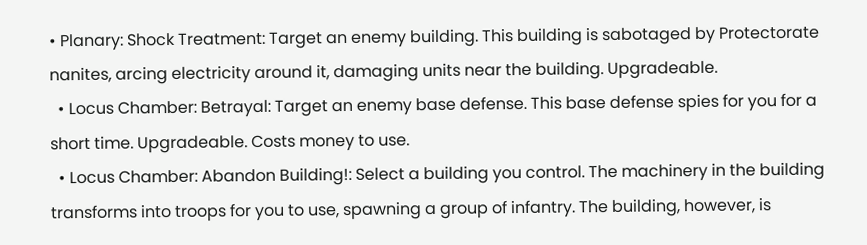• Planary: Shock Treatment: Target an enemy building. This building is sabotaged by Protectorate nanites, arcing electricity around it, damaging units near the building. Upgradeable.
  • Locus Chamber: Betrayal: Target an enemy base defense. This base defense spies for you for a short time. Upgradeable. Costs money to use.
  • Locus Chamber: Abandon Building!: Select a building you control. The machinery in the building transforms into troops for you to use, spawning a group of infantry. The building, however, is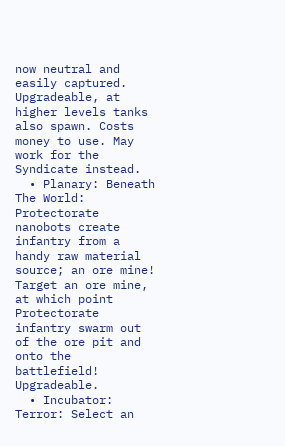now neutral and easily captured. Upgradeable, at higher levels tanks also spawn. Costs money to use. May work for the Syndicate instead.
  • Planary: Beneath The World: Protectorate nanobots create infantry from a handy raw material source; an ore mine! Target an ore mine, at which point Protectorate infantry swarm out of the ore pit and onto the battlefield! Upgradeable.
  • Incubator: Terror: Select an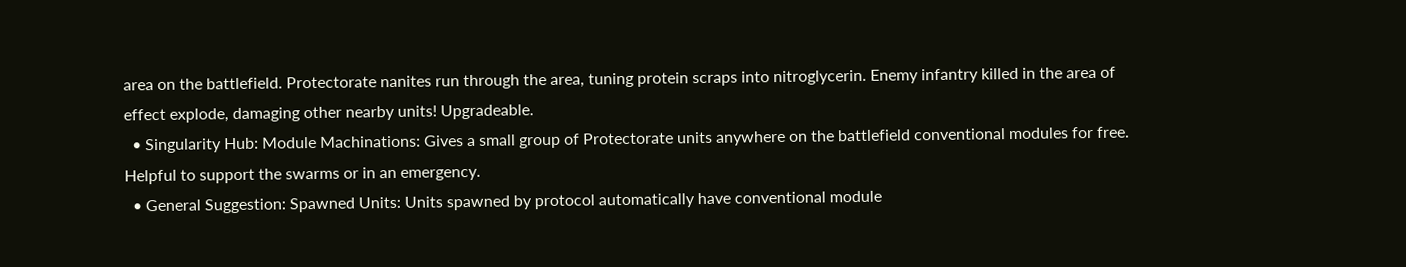area on the battlefield. Protectorate nanites run through the area, tuning protein scraps into nitroglycerin. Enemy infantry killed in the area of effect explode, damaging other nearby units! Upgradeable.
  • Singularity Hub: Module Machinations: Gives a small group of Protectorate units anywhere on the battlefield conventional modules for free. Helpful to support the swarms or in an emergency.
  • General Suggestion: Spawned Units: Units spawned by protocol automatically have conventional module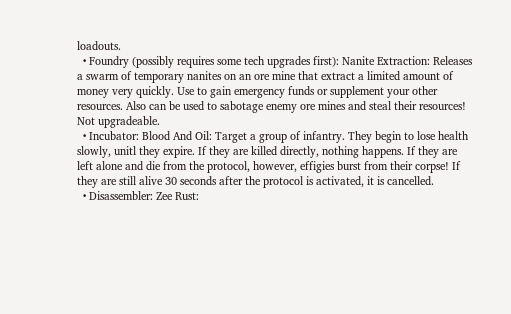loadouts.
  • Foundry (possibly requires some tech upgrades first): Nanite Extraction: Releases a swarm of temporary nanites on an ore mine that extract a limited amount of money very quickly. Use to gain emergency funds or supplement your other resources. Also can be used to sabotage enemy ore mines and steal their resources! Not upgradeable.
  • Incubator: Blood And Oil: Target a group of infantry. They begin to lose health slowly, unitl they expire. If they are killed directly, nothing happens. If they are left alone and die from the protocol, however, effigies burst from their corpse! If they are still alive 30 seconds after the protocol is activated, it is cancelled.
  • Disassembler: Zee Rust: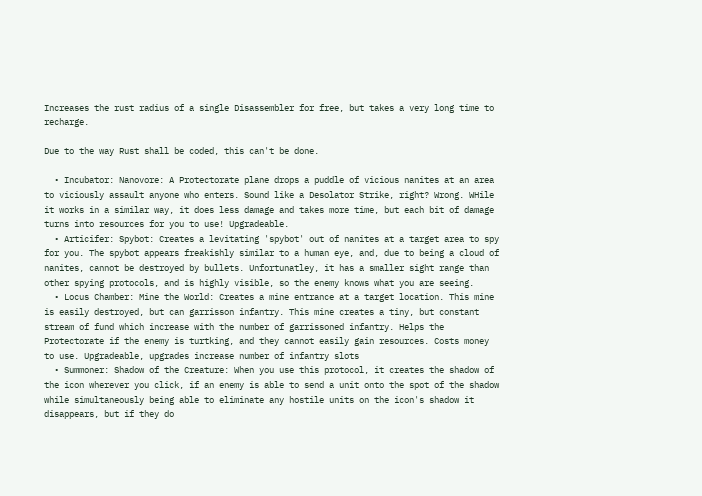Increases the rust radius of a single Disassembler for free, but takes a very long time to recharge.

Due to the way Rust shall be coded, this can't be done.

  • Incubator: Nanovore: A Protectorate plane drops a puddle of vicious nanites at an area to viciously assault anyone who enters. Sound like a Desolator Strike, right? Wrong. WHile it works in a similar way, it does less damage and takes more time, but each bit of damage turns into resources for you to use! Upgradeable.
  • Articifer: Spybot: Creates a levitating 'spybot' out of nanites at a target area to spy for you. The spybot appears freakishly similar to a human eye, and, due to being a cloud of nanites, cannot be destroyed by bullets. Unfortunatley, it has a smaller sight range than other spying protocols, and is highly visible, so the enemy knows what you are seeing.
  • Locus Chamber: Mine the World: Creates a mine entrance at a target location. This mine is easily destroyed, but can garrisson infantry. This mine creates a tiny, but constant stream of fund which increase with the number of garrissoned infantry. Helps the Protectorate if the enemy is turtking, and they cannot easily gain resources. Costs money to use. Upgradeable, upgrades increase number of infantry slots
  • Summoner: Shadow of the Creature: When you use this protocol, it creates the shadow of the icon wherever you click, if an enemy is able to send a unit onto the spot of the shadow while simultaneously being able to eliminate any hostile units on the icon's shadow it disappears, but if they do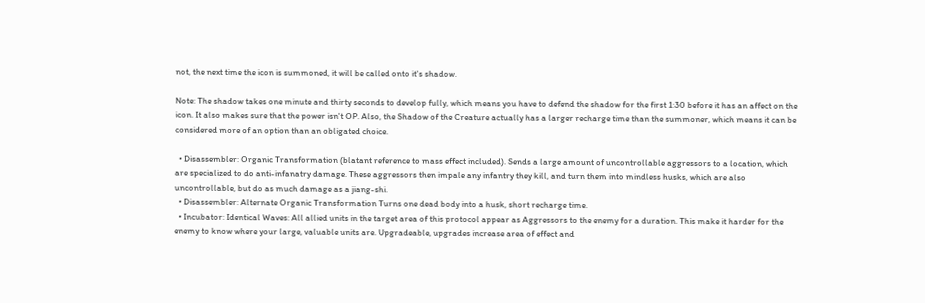not, the next time the icon is summoned, it will be called onto it's shadow.

Note: The shadow takes one minute and thirty seconds to develop fully, which means you have to defend the shadow for the first 1:30 before it has an affect on the icon. It also makes sure that the power isn't OP. Also, the Shadow of the Creature actually has a larger recharge time than the summoner, which means it can be considered more of an option than an obligated choice.

  • Disassembler: Organic Transformation (blatant reference to mass effect included). Sends a large amount of uncontrollable aggressors to a location, which are specialized to do anti-infanatry damage. These aggressors then impale any infantry they kill, and turn them into mindless husks, which are also uncontrollable, but do as much damage as a jiang-shi.
  • Disassembler: Alternate Organic Transformation Turns one dead body into a husk, short recharge time.
  • Incubator: Identical Waves: All allied units in the target area of this protocol appear as Aggressors to the enemy for a duration. This make it harder for the enemy to know where your large, valuable units are. Upgradeable, upgrades increase area of effect and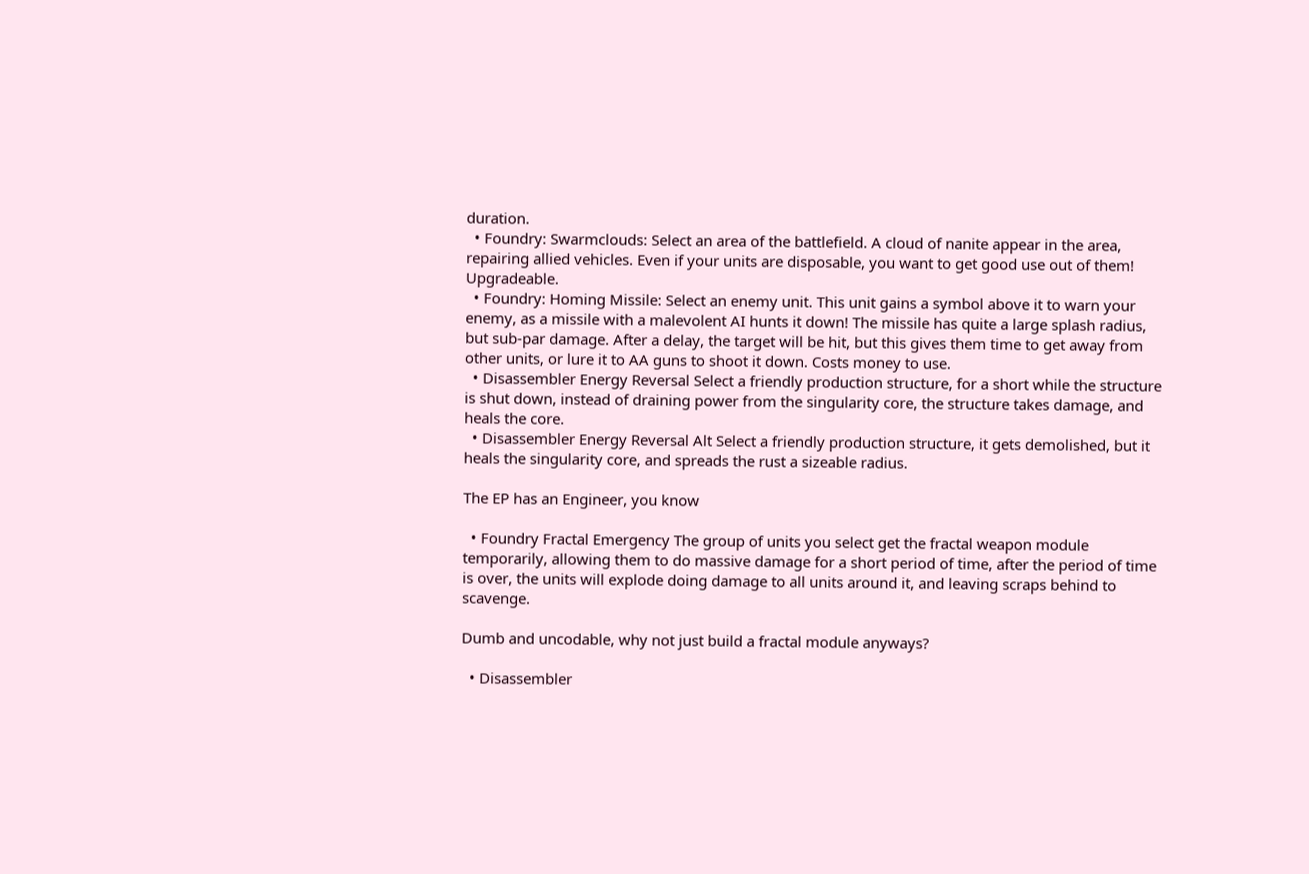duration.
  • Foundry: Swarmclouds: Select an area of the battlefield. A cloud of nanite appear in the area, repairing allied vehicles. Even if your units are disposable, you want to get good use out of them! Upgradeable.
  • Foundry: Homing Missile: Select an enemy unit. This unit gains a symbol above it to warn your enemy, as a missile with a malevolent AI hunts it down! The missile has quite a large splash radius, but sub-par damage. After a delay, the target will be hit, but this gives them time to get away from other units, or lure it to AA guns to shoot it down. Costs money to use.
  • Disassembler Energy Reversal Select a friendly production structure, for a short while the structure is shut down, instead of draining power from the singularity core, the structure takes damage, and heals the core.
  • Disassembler Energy Reversal Alt Select a friendly production structure, it gets demolished, but it heals the singularity core, and spreads the rust a sizeable radius.

The EP has an Engineer, you know

  • Foundry Fractal Emergency The group of units you select get the fractal weapon module temporarily, allowing them to do massive damage for a short period of time, after the period of time is over, the units will explode doing damage to all units around it, and leaving scraps behind to scavenge.

Dumb and uncodable, why not just build a fractal module anyways?

  • Disassembler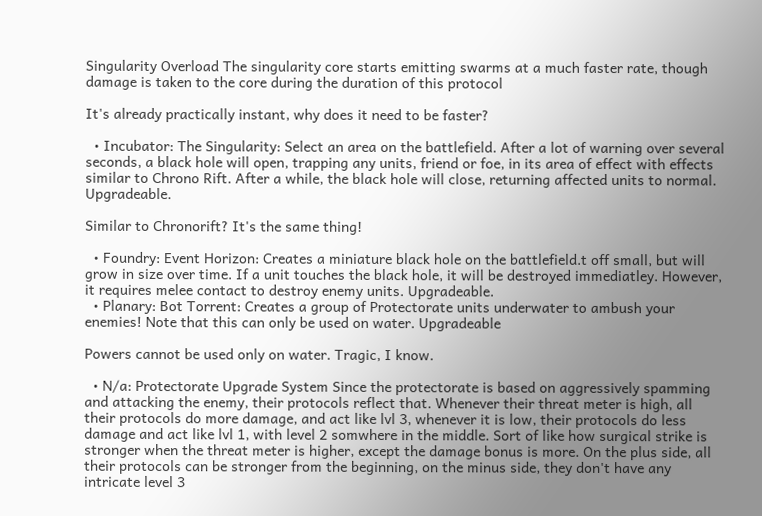Singularity Overload The singularity core starts emitting swarms at a much faster rate, though damage is taken to the core during the duration of this protocol

It's already practically instant, why does it need to be faster?

  • Incubator: The Singularity: Select an area on the battlefield. After a lot of warning over several seconds, a black hole will open, trapping any units, friend or foe, in its area of effect with effects similar to Chrono Rift. After a while, the black hole will close, returning affected units to normal. Upgradeable.

Similar to Chronorift? It's the same thing!

  • Foundry: Event Horizon: Creates a miniature black hole on the battlefield.t off small, but will grow in size over time. If a unit touches the black hole, it will be destroyed immediatley. However, it requires melee contact to destroy enemy units. Upgradeable.
  • Planary: Bot Torrent: Creates a group of Protectorate units underwater to ambush your enemies! Note that this can only be used on water. Upgradeable

Powers cannot be used only on water. Tragic, I know.

  • N/a: Protectorate Upgrade System Since the protectorate is based on aggressively spamming and attacking the enemy, their protocols reflect that. Whenever their threat meter is high, all their protocols do more damage, and act like lvl 3, whenever it is low, their protocols do less damage and act like lvl 1, with level 2 somwhere in the middle. Sort of like how surgical strike is stronger when the threat meter is higher, except the damage bonus is more. On the plus side, all their protocols can be stronger from the beginning, on the minus side, they don't have any intricate level 3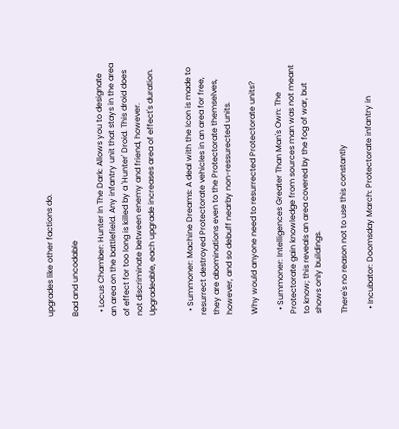upgrades like other factions do.

Bad and uncodable

  • Locus Chamber: Hunter In The Dark: Allows you to designate an area on the battlefield. Any infantry unit that stays in the area of effect for too long is killed by a 'Hunter' Droid. This droid does not discriminate between enemy and friend, however. Upgradeable, each upgrade increases area of effect's duration.


  • Summoner: Machine Dreams: A deal with the Icon is made to resurrect destroyed Protectorate vehicles in an area for free, they are abominations even to the Protectorate themselves, however, and so debuff nearby non-ressurected units.

Why would anyone need to resurrected Protectorate units?

  • Summoner: Intelligences Greater Than Man's Own: The Protectorate gain knowledge from sources man was not meant to know; this reveals an area covered by the fog of war, but shows only buildings.

There's no reason not to use this constantly

  • Incubator: Doomsday March: Protectorate infantry in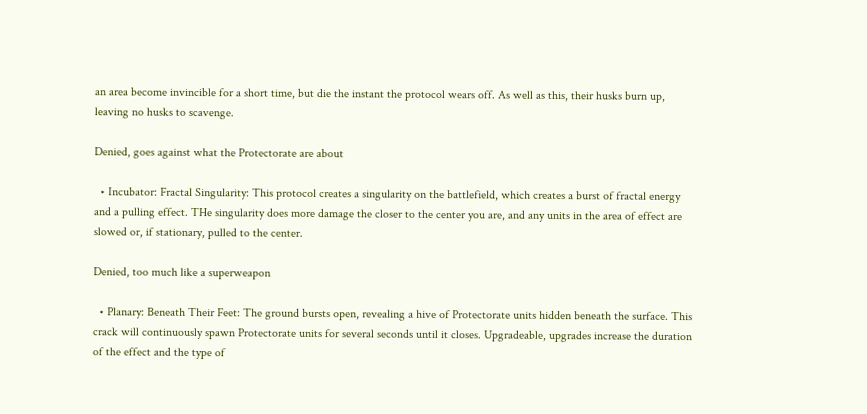an area become invincible for a short time, but die the instant the protocol wears off. As well as this, their husks burn up, leaving no husks to scavenge.

Denied, goes against what the Protectorate are about

  • Incubator: Fractal Singularity: This protocol creates a singularity on the battlefield, which creates a burst of fractal energy and a pulling effect. THe singularity does more damage the closer to the center you are, and any units in the area of effect are slowed or, if stationary, pulled to the center.

Denied, too much like a superweapon

  • Planary: Beneath Their Feet: The ground bursts open, revealing a hive of Protectorate units hidden beneath the surface. This crack will continuously spawn Protectorate units for several seconds until it closes. Upgradeable, upgrades increase the duration of the effect and the type of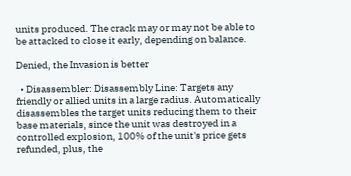units produced. The crack may or may not be able to be attacked to close it early, depending on balance.

Denied, the Invasion is better

  • Disassembler: Disassembly Line: Targets any friendly or allied units in a large radius. Automatically disassembles the target units reducing them to their base materials, since the unit was destroyed in a controlled explosion, 100% of the unit's price gets refunded, plus, the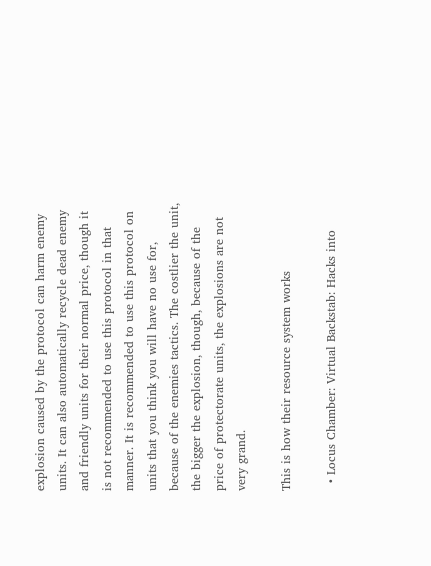explosion caused by the protocol can harm enemy units. It can also automatically recycle dead enemy and friendly units for their normal price, though it is not recommended to use this protocol in that manner. It is recommended to use this protocol on units that you think you will have no use for, because of the enemies tactics. The costlier the unit, the bigger the explosion, though, because of the price of protectorate units, the explosions are not very grand.

This is how their resource system works

  • Locus Chamber: Virtual Backstab: Hacks into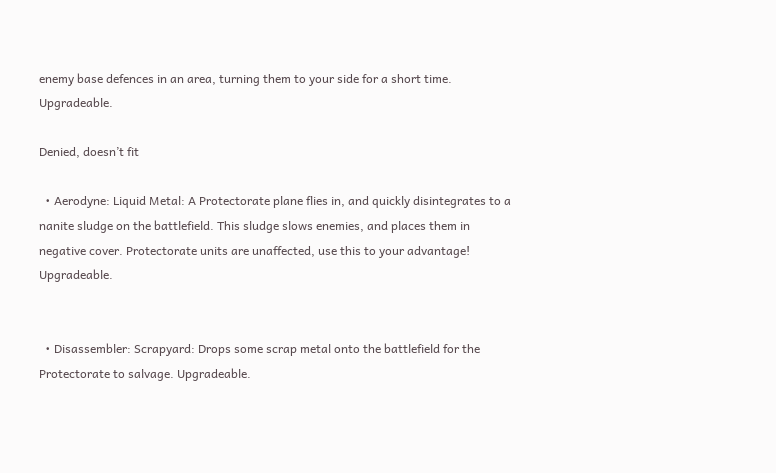enemy base defences in an area, turning them to your side for a short time. Upgradeable.

Denied, doesn’t fit

  • Aerodyne: Liquid Metal: A Protectorate plane flies in, and quickly disintegrates to a nanite sludge on the battlefield. This sludge slows enemies, and places them in negative cover. Protectorate units are unaffected, use this to your advantage! Upgradeable.


  • Disassembler: Scrapyard: Drops some scrap metal onto the battlefield for the Protectorate to salvage. Upgradeable.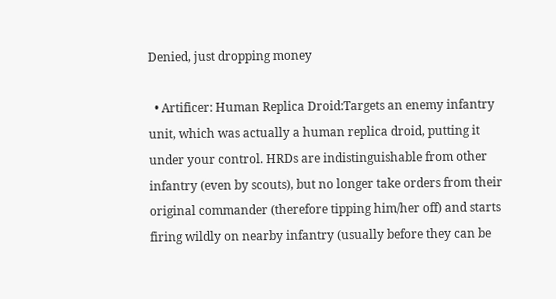Denied, just dropping money

  • Artificer: Human Replica Droid:Targets an enemy infantry unit, which was actually a human replica droid, putting it under your control. HRDs are indistinguishable from other infantry (even by scouts), but no longer take orders from their original commander (therefore tipping him/her off) and starts firing wildly on nearby infantry (usually before they can be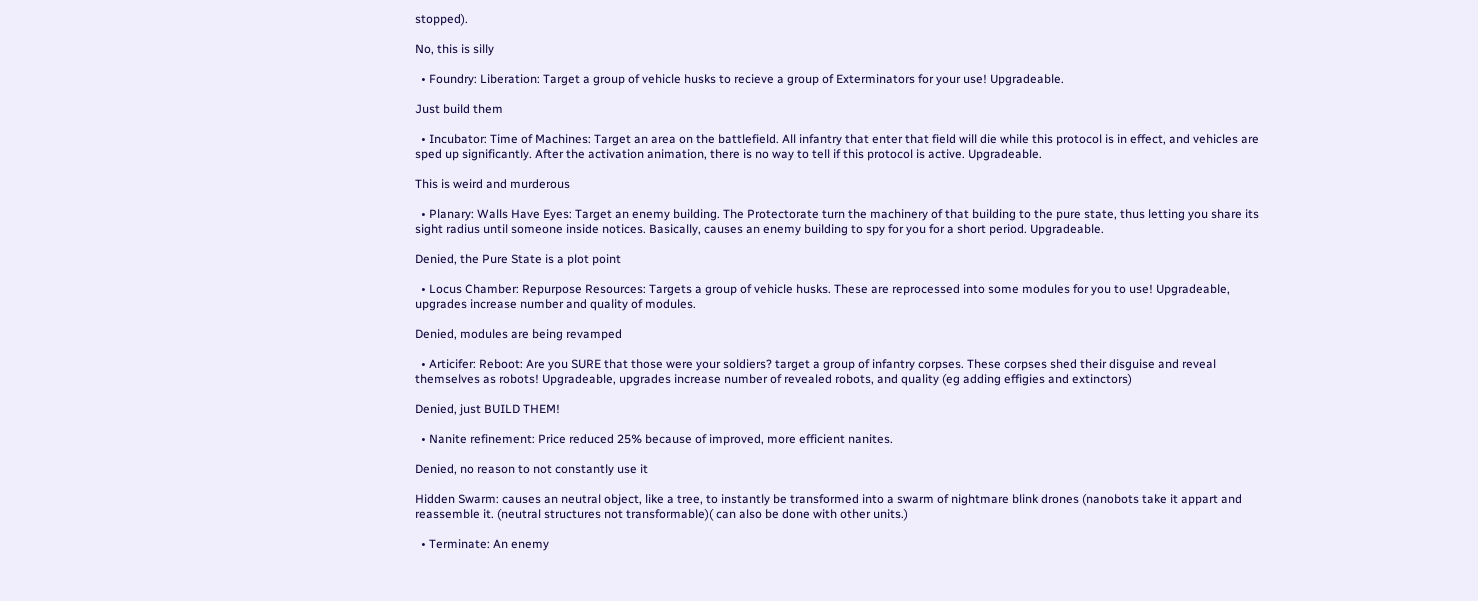stopped).

No, this is silly

  • Foundry: Liberation: Target a group of vehicle husks to recieve a group of Exterminators for your use! Upgradeable.

Just build them

  • Incubator: Time of Machines: Target an area on the battlefield. All infantry that enter that field will die while this protocol is in effect, and vehicles are sped up significantly. After the activation animation, there is no way to tell if this protocol is active. Upgradeable.

This is weird and murderous

  • Planary: Walls Have Eyes: Target an enemy building. The Protectorate turn the machinery of that building to the pure state, thus letting you share its sight radius until someone inside notices. Basically, causes an enemy building to spy for you for a short period. Upgradeable.

Denied, the Pure State is a plot point

  • Locus Chamber: Repurpose Resources: Targets a group of vehicle husks. These are reprocessed into some modules for you to use! Upgradeable, upgrades increase number and quality of modules.

Denied, modules are being revamped

  • Articifer: Reboot: Are you SURE that those were your soldiers? target a group of infantry corpses. These corpses shed their disguise and reveal themselves as robots! Upgradeable, upgrades increase number of revealed robots, and quality (eg adding effigies and extinctors)

Denied, just BUILD THEM!

  • Nanite refinement: Price reduced 25% because of improved, more efficient nanites.

Denied, no reason to not constantly use it

Hidden Swarm: causes an neutral object, like a tree, to instantly be transformed into a swarm of nightmare blink drones (nanobots take it appart and reassemble it. (neutral structures not transformable)( can also be done with other units.)

  • Terminate: An enemy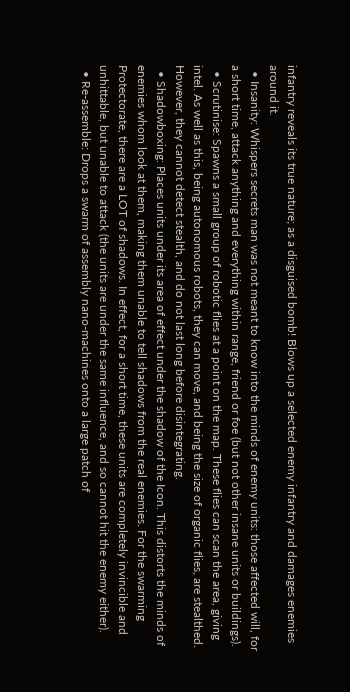infantry reveals its true nature; as a disguised bomb! Blows up a selected enemy infantry and damages enemies around it.
  • Insanity: Whispers secrets man was not meant to know into the minds of enemy units: those affected will, for a short time, attack anything and everything within range, friend or foe (but not other insane units or buildings).
  • Scrutinise: Spawns a small group of robotic flies at a point on the map. These flies can scan the area, giving intel. As well as this, being autonomous robots, they can move, and being the size of organic flies, are stealthed. However, they cannot detect stealth, and do not last long before disintegrating.
  • Shadowboxing: Places units under its area of effect under the shadow of the Icon. This distorts the minds of enemies whom look at them, making them unable to tell shadows from the real enemies. For the swarming Protectorate, there are a LOT of shadows. In effect, for a short time, these units are completely invincible and unhittable, but unable to attack (the units are under the same influence, and so cannot hit the enemy either).
  • Re-assemble: Drops a swarm of assembly nano-machines onto a large patch of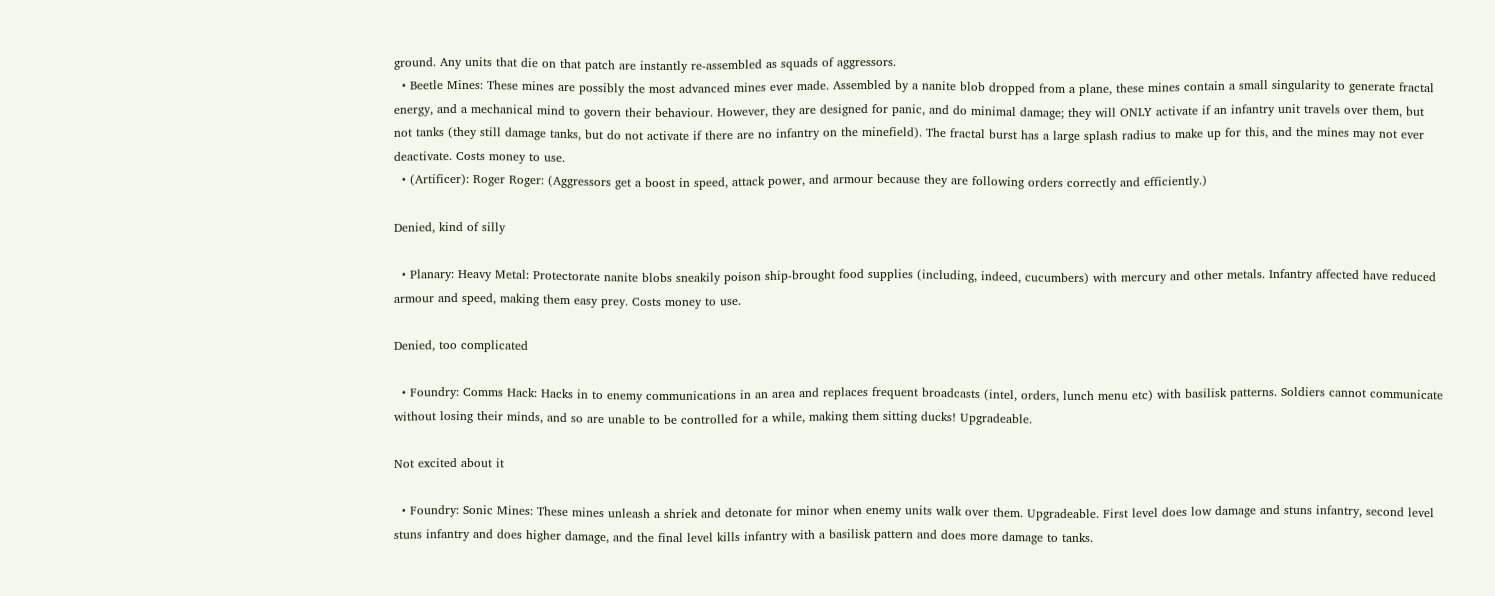ground. Any units that die on that patch are instantly re-assembled as squads of aggressors.
  • Beetle Mines: These mines are possibly the most advanced mines ever made. Assembled by a nanite blob dropped from a plane, these mines contain a small singularity to generate fractal energy, and a mechanical mind to govern their behaviour. However, they are designed for panic, and do minimal damage; they will ONLY activate if an infantry unit travels over them, but not tanks (they still damage tanks, but do not activate if there are no infantry on the minefield). The fractal burst has a large splash radius to make up for this, and the mines may not ever deactivate. Costs money to use.
  • (Artificer): Roger Roger: (Aggressors get a boost in speed, attack power, and armour because they are following orders correctly and efficiently.)

Denied, kind of silly

  • Planary: Heavy Metal: Protectorate nanite blobs sneakily poison ship-brought food supplies (including, indeed, cucumbers) with mercury and other metals. Infantry affected have reduced armour and speed, making them easy prey. Costs money to use.

Denied, too complicated

  • Foundry: Comms Hack: Hacks in to enemy communications in an area and replaces frequent broadcasts (intel, orders, lunch menu etc) with basilisk patterns. Soldiers cannot communicate without losing their minds, and so are unable to be controlled for a while, making them sitting ducks! Upgradeable.

Not excited about it

  • Foundry: Sonic Mines: These mines unleash a shriek and detonate for minor when enemy units walk over them. Upgradeable. First level does low damage and stuns infantry, second level stuns infantry and does higher damage, and the final level kills infantry with a basilisk pattern and does more damage to tanks.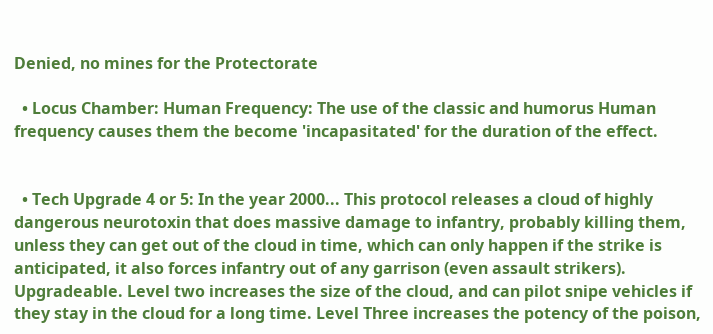Denied, no mines for the Protectorate

  • Locus Chamber: Human Frequency: The use of the classic and humorus Human frequency causes them the become 'incapasitated' for the duration of the effect.


  • Tech Upgrade 4 or 5: In the year 2000... This protocol releases a cloud of highly dangerous neurotoxin that does massive damage to infantry, probably killing them, unless they can get out of the cloud in time, which can only happen if the strike is anticipated, it also forces infantry out of any garrison (even assault strikers). Upgradeable. Level two increases the size of the cloud, and can pilot snipe vehicles if they stay in the cloud for a long time. Level Three increases the potency of the poison,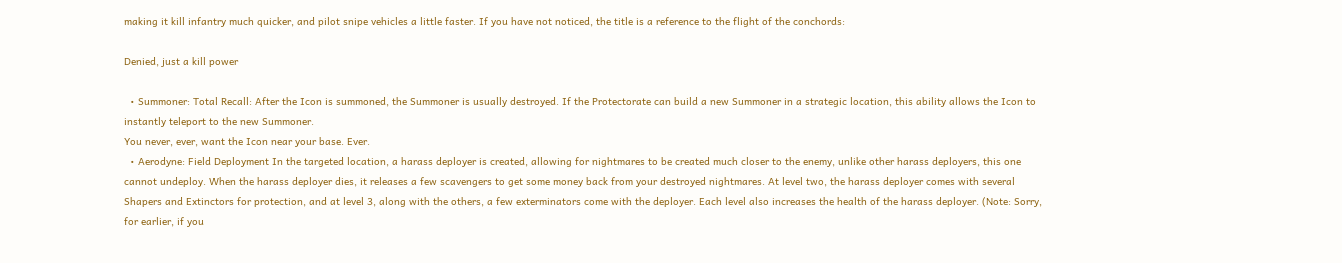making it kill infantry much quicker, and pilot snipe vehicles a little faster. If you have not noticed, the title is a reference to the flight of the conchords:

Denied, just a kill power

  • Summoner: Total Recall: After the Icon is summoned, the Summoner is usually destroyed. If the Protectorate can build a new Summoner in a strategic location, this ability allows the Icon to instantly teleport to the new Summoner.
You never, ever, want the Icon near your base. Ever.
  • Aerodyne: Field Deployment In the targeted location, a harass deployer is created, allowing for nightmares to be created much closer to the enemy, unlike other harass deployers, this one cannot undeploy. When the harass deployer dies, it releases a few scavengers to get some money back from your destroyed nightmares. At level two, the harass deployer comes with several Shapers and Extinctors for protection, and at level 3, along with the others, a few exterminators come with the deployer. Each level also increases the health of the harass deployer. (Note: Sorry, for earlier, if you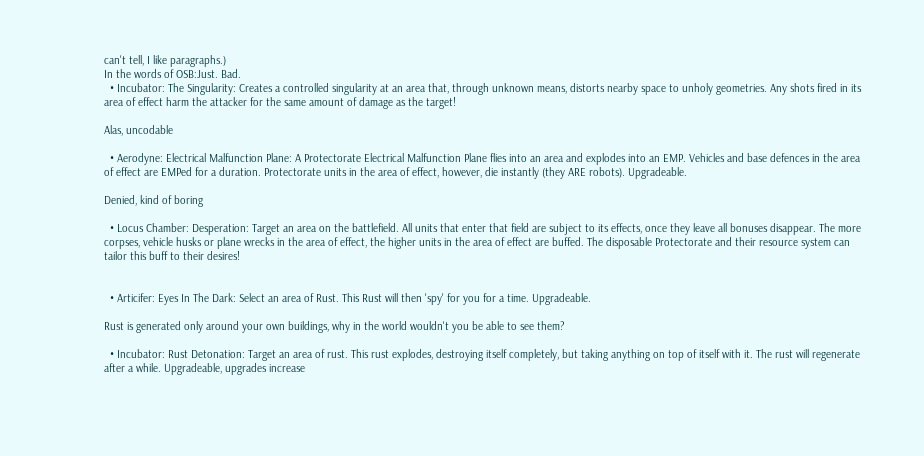can't tell, I like paragraphs.)
In the words of OSB:Just. Bad.
  • Incubator: The Singularity: Creates a controlled singularity at an area that, through unknown means, distorts nearby space to unholy geometries. Any shots fired in its area of effect harm the attacker for the same amount of damage as the target!

Alas, uncodable

  • Aerodyne: Electrical Malfunction Plane: A Protectorate Electrical Malfunction Plane flies into an area and explodes into an EMP. Vehicles and base defences in the area of effect are EMPed for a duration. Protectorate units in the area of effect, however, die instantly (they ARE robots). Upgradeable.

Denied, kind of boring

  • Locus Chamber: Desperation: Target an area on the battlefield. All units that enter that field are subject to its effects, once they leave all bonuses disappear. The more corpses, vehicle husks or plane wrecks in the area of effect, the higher units in the area of effect are buffed. The disposable Protectorate and their resource system can tailor this buff to their desires!


  • Articifer: Eyes In The Dark: Select an area of Rust. This Rust will then 'spy' for you for a time. Upgradeable.

Rust is generated only around your own buildings, why in the world wouldn't you be able to see them?

  • Incubator: Rust Detonation: Target an area of rust. This rust explodes, destroying itself completely, but taking anything on top of itself with it. The rust will regenerate after a while. Upgradeable, upgrades increase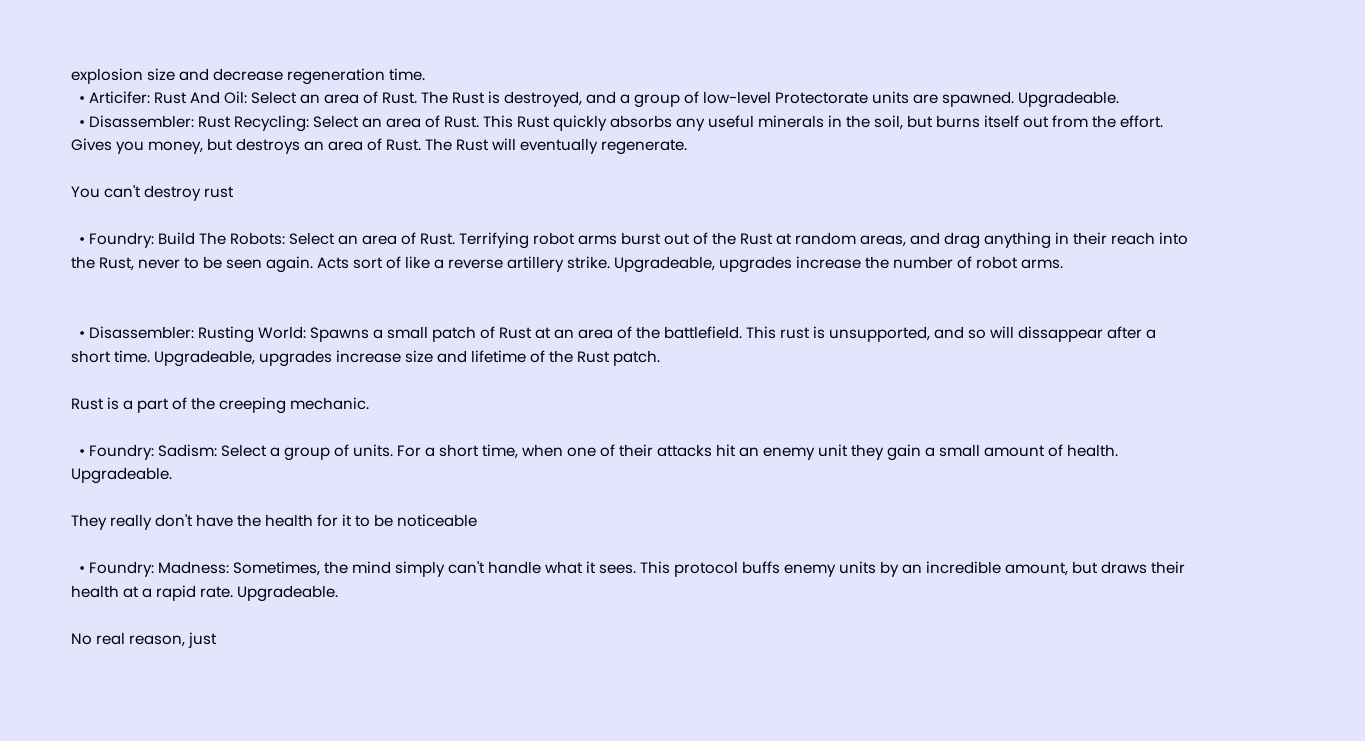explosion size and decrease regeneration time.
  • Articifer: Rust And Oil: Select an area of Rust. The Rust is destroyed, and a group of low-level Protectorate units are spawned. Upgradeable.
  • Disassembler: Rust Recycling: Select an area of Rust. This Rust quickly absorbs any useful minerals in the soil, but burns itself out from the effort. Gives you money, but destroys an area of Rust. The Rust will eventually regenerate.

You can't destroy rust

  • Foundry: Build The Robots: Select an area of Rust. Terrifying robot arms burst out of the Rust at random areas, and drag anything in their reach into the Rust, never to be seen again. Acts sort of like a reverse artillery strike. Upgradeable, upgrades increase the number of robot arms.


  • Disassembler: Rusting World: Spawns a small patch of Rust at an area of the battlefield. This rust is unsupported, and so will dissappear after a short time. Upgradeable, upgrades increase size and lifetime of the Rust patch.

Rust is a part of the creeping mechanic.

  • Foundry: Sadism: Select a group of units. For a short time, when one of their attacks hit an enemy unit they gain a small amount of health. Upgradeable.

They really don't have the health for it to be noticeable

  • Foundry: Madness: Sometimes, the mind simply can't handle what it sees. This protocol buffs enemy units by an incredible amount, but draws their health at a rapid rate. Upgradeable.

No real reason, just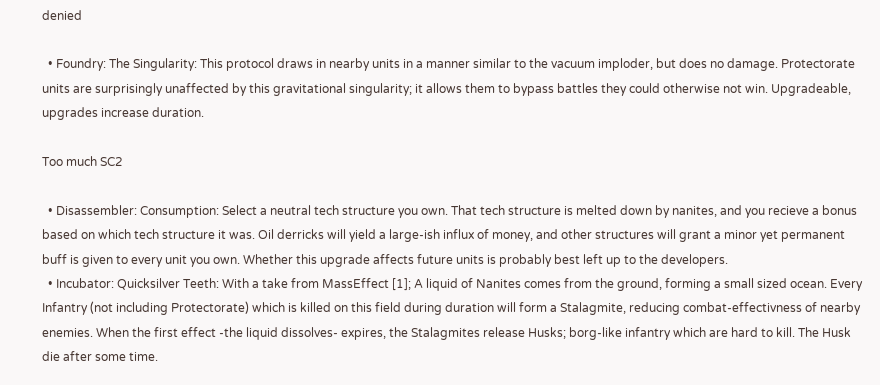denied

  • Foundry: The Singularity: This protocol draws in nearby units in a manner similar to the vacuum imploder, but does no damage. Protectorate units are surprisingly unaffected by this gravitational singularity; it allows them to bypass battles they could otherwise not win. Upgradeable, upgrades increase duration.

Too much SC2

  • Disassembler: Consumption: Select a neutral tech structure you own. That tech structure is melted down by nanites, and you recieve a bonus based on which tech structure it was. Oil derricks will yield a large-ish influx of money, and other structures will grant a minor yet permanent buff is given to every unit you own. Whether this upgrade affects future units is probably best left up to the developers.
  • Incubator: Quicksilver Teeth: With a take from MassEffect [1]; A liquid of Nanites comes from the ground, forming a small sized ocean. Every Infantry (not including Protectorate) which is killed on this field during duration will form a Stalagmite, reducing combat-effectivness of nearby enemies. When the first effect -the liquid dissolves- expires, the Stalagmites release Husks; borg-like infantry which are hard to kill. The Husk die after some time.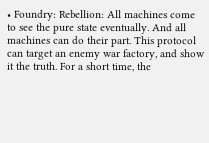• Foundry: Rebellion: All machines come to see the pure state eventually. And all machines can do their part. This protocol can target an enemy war factory, and show it the truth. For a short time, the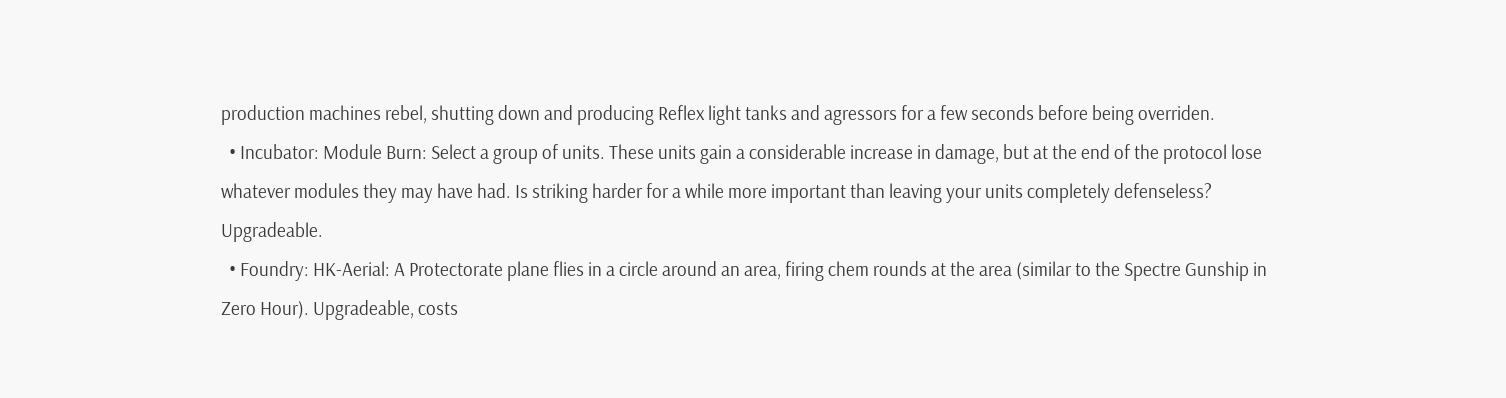production machines rebel, shutting down and producing Reflex light tanks and agressors for a few seconds before being overriden.
  • Incubator: Module Burn: Select a group of units. These units gain a considerable increase in damage, but at the end of the protocol lose whatever modules they may have had. Is striking harder for a while more important than leaving your units completely defenseless? Upgradeable.
  • Foundry: HK-Aerial: A Protectorate plane flies in a circle around an area, firing chem rounds at the area (similar to the Spectre Gunship in Zero Hour). Upgradeable, costs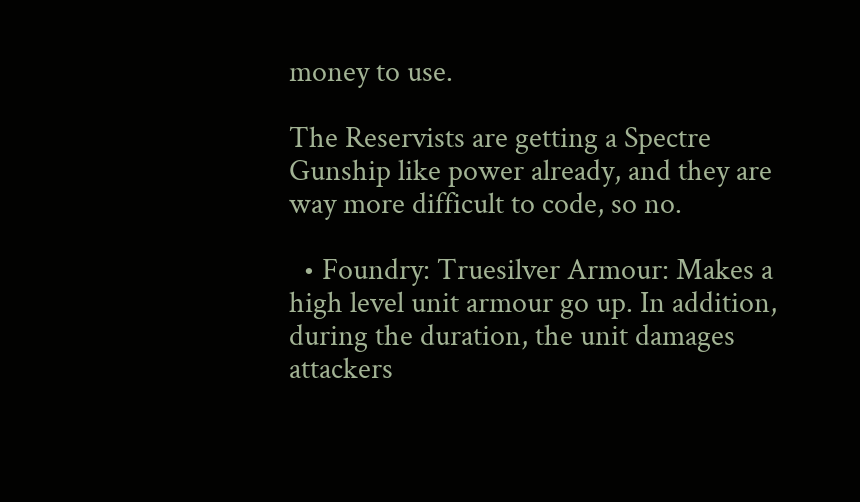money to use.

The Reservists are getting a Spectre Gunship like power already, and they are way more difficult to code, so no.

  • Foundry: Truesilver Armour: Makes a high level unit armour go up. In addition, during the duration, the unit damages attackers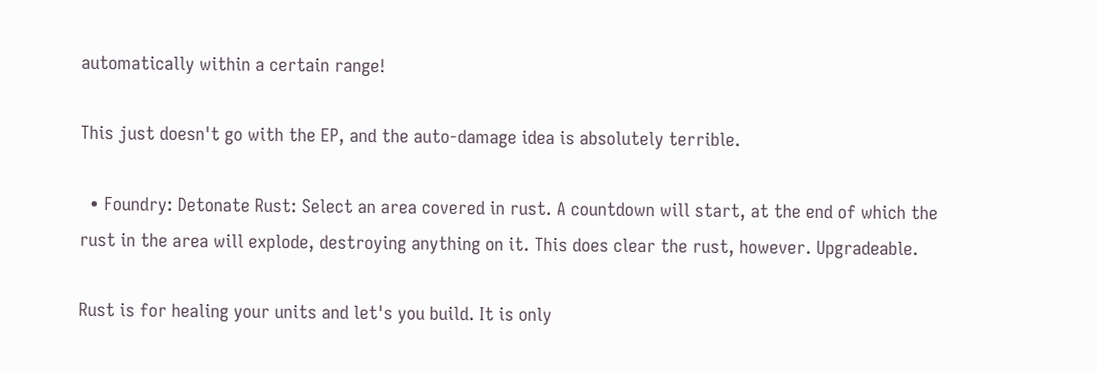automatically within a certain range!

This just doesn't go with the EP, and the auto-damage idea is absolutely terrible.

  • Foundry: Detonate Rust: Select an area covered in rust. A countdown will start, at the end of which the rust in the area will explode, destroying anything on it. This does clear the rust, however. Upgradeable.

Rust is for healing your units and let's you build. It is only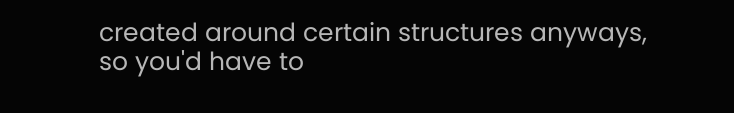created around certain structures anyways, so you'd have to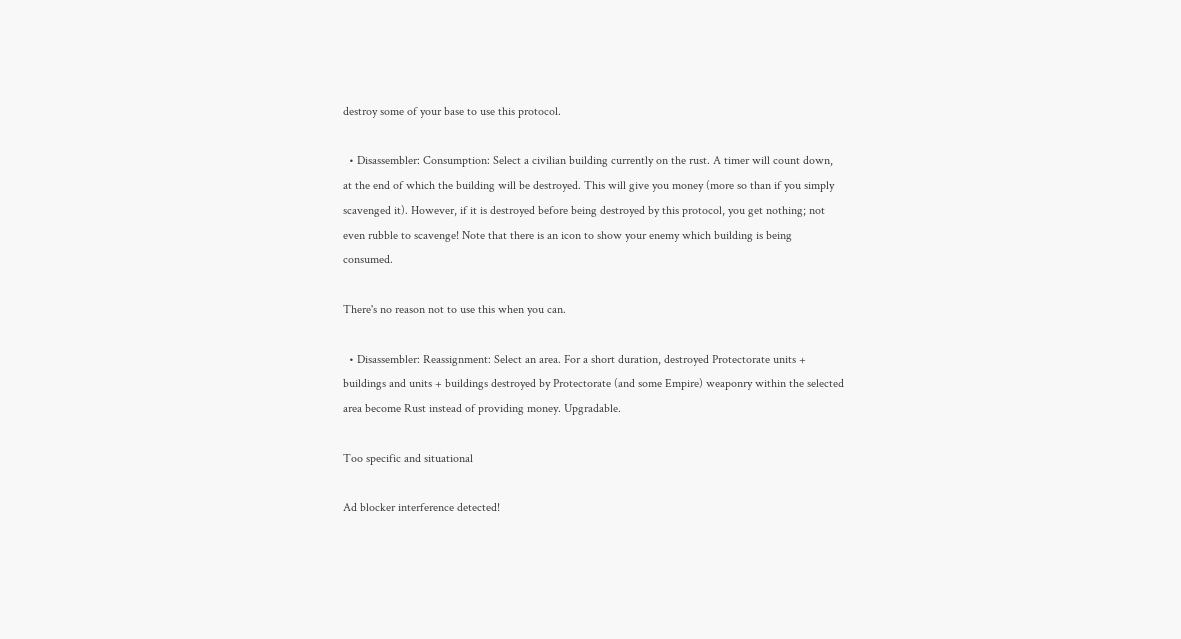destroy some of your base to use this protocol.

  • Disassembler: Consumption: Select a civilian building currently on the rust. A timer will count down, at the end of which the building will be destroyed. This will give you money (more so than if you simply scavenged it). However, if it is destroyed before being destroyed by this protocol, you get nothing; not even rubble to scavenge! Note that there is an icon to show your enemy which building is being consumed.

There's no reason not to use this when you can.

  • Disassembler: Reassignment: Select an area. For a short duration, destroyed Protectorate units + buildings and units + buildings destroyed by Protectorate (and some Empire) weaponry within the selected area become Rust instead of providing money. Upgradable.

Too specific and situational

Ad blocker interference detected!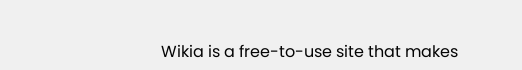Wikia is a free-to-use site that makes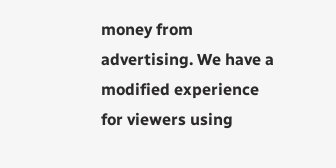money from advertising. We have a modified experience for viewers using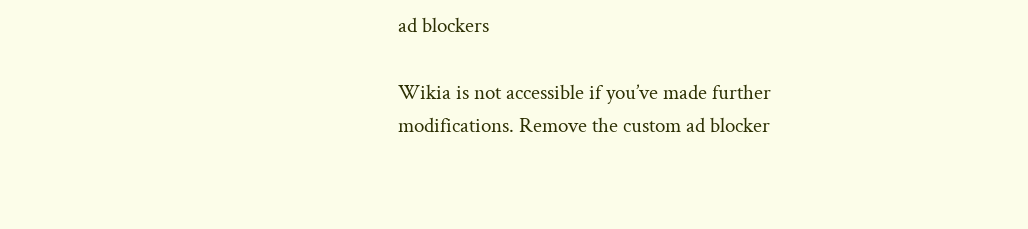ad blockers

Wikia is not accessible if you’ve made further modifications. Remove the custom ad blocker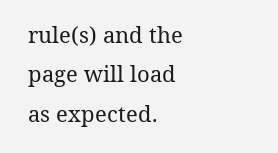rule(s) and the page will load as expected.